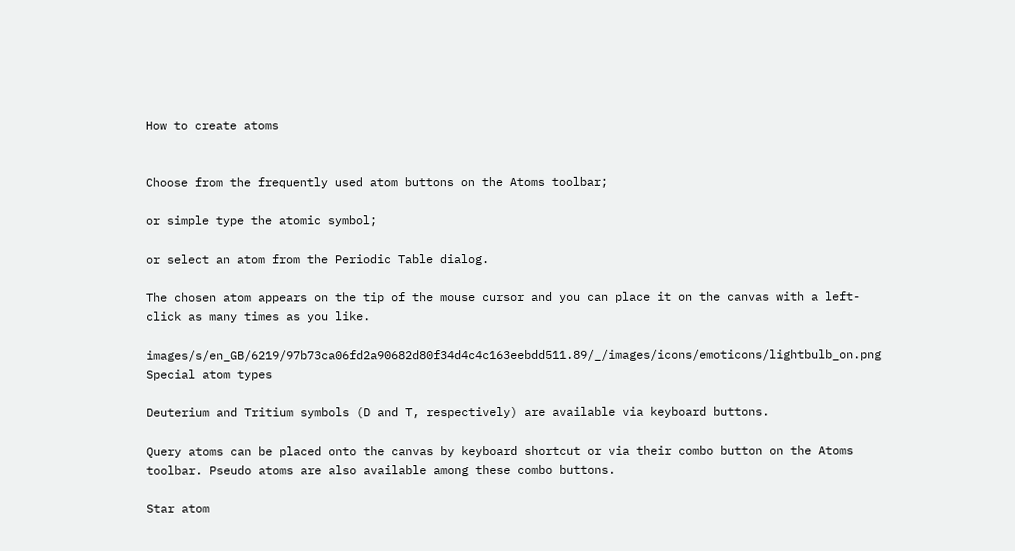How to create atoms


Choose from the frequently used atom buttons on the Atoms toolbar;

or simple type the atomic symbol;

or select an atom from the Periodic Table dialog.

The chosen atom appears on the tip of the mouse cursor and you can place it on the canvas with a left-click as many times as you like.

images/s/en_GB/6219/97b73ca06fd2a90682d80f34d4c4c163eebdd511.89/_/images/icons/emoticons/lightbulb_on.png Special atom types

Deuterium and Tritium symbols (D and T, respectively) are available via keyboard buttons.

Query atoms can be placed onto the canvas by keyboard shortcut or via their combo button on the Atoms toolbar. Pseudo atoms are also available among these combo buttons.

Star atom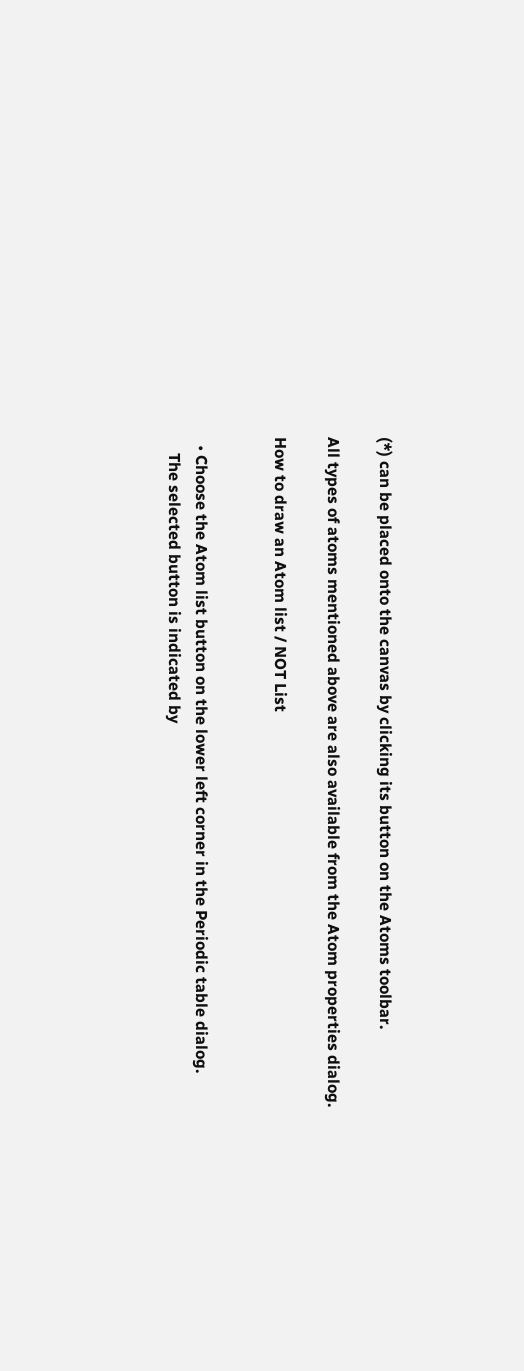(*) can be placed onto the canvas by clicking its button on the Atoms toolbar.

All types of atoms mentioned above are also available from the Atom properties dialog.

How to draw an Atom list / NOT List


  • Choose the Atom list button on the lower left corner in the Periodic table dialog.
    The selected button is indicated by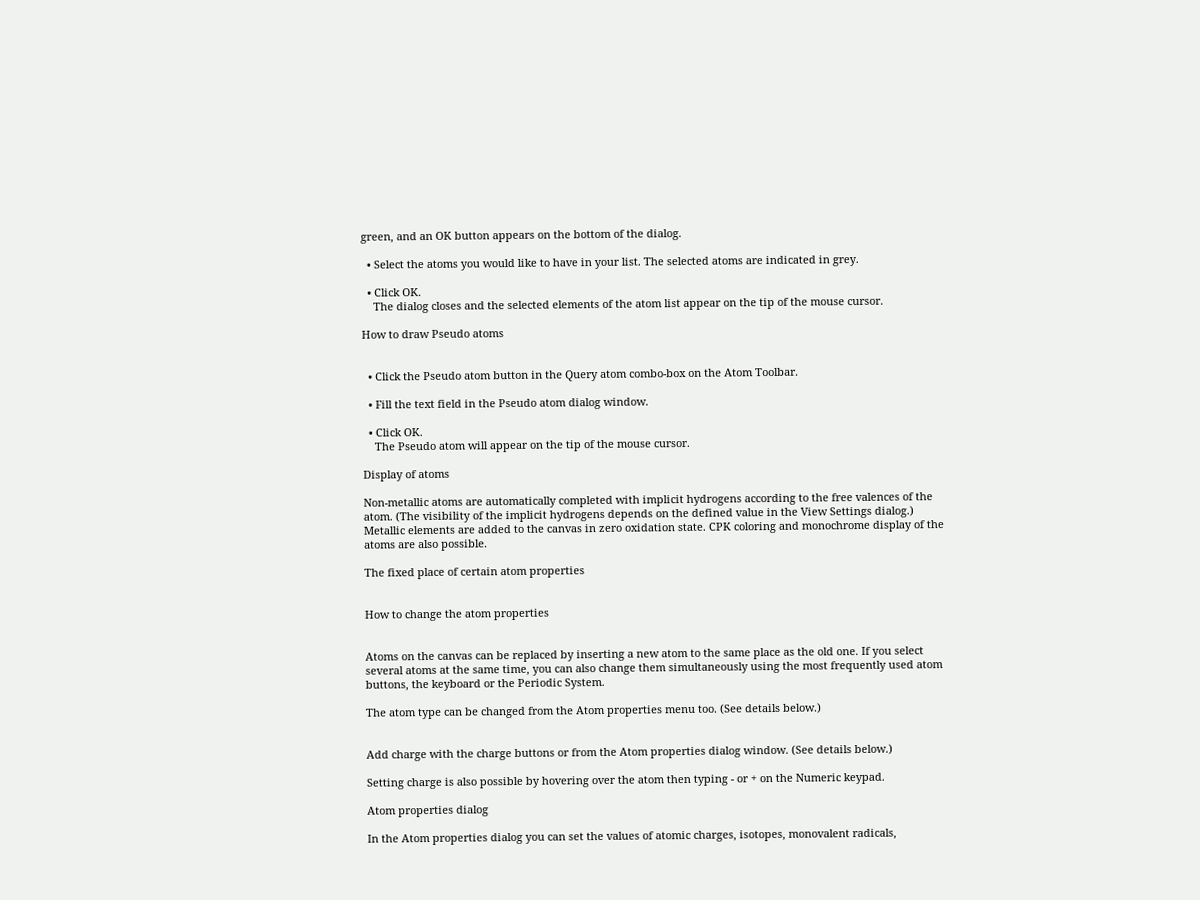green, and an OK button appears on the bottom of the dialog.

  • Select the atoms you would like to have in your list. The selected atoms are indicated in grey.

  • Click OK.
    The dialog closes and the selected elements of the atom list appear on the tip of the mouse cursor.

How to draw Pseudo atoms


  • Click the Pseudo atom button in the Query atom combo-box on the Atom Toolbar.

  • Fill the text field in the Pseudo atom dialog window.

  • Click OK.
    The Pseudo atom will appear on the tip of the mouse cursor.

Display of atoms

Non-metallic atoms are automatically completed with implicit hydrogens according to the free valences of the atom. (The visibility of the implicit hydrogens depends on the defined value in the View Settings dialog.)
Metallic elements are added to the canvas in zero oxidation state. CPK coloring and monochrome display of the atoms are also possible.

The fixed place of certain atom properties


How to change the atom properties


Atoms on the canvas can be replaced by inserting a new atom to the same place as the old one. If you select several atoms at the same time, you can also change them simultaneously using the most frequently used atom buttons, the keyboard or the Periodic System.

The atom type can be changed from the Atom properties menu too. (See details below.)


Add charge with the charge buttons or from the Atom properties dialog window. (See details below.)

Setting charge is also possible by hovering over the atom then typing - or + on the Numeric keypad.

Atom properties dialog

In the Atom properties dialog you can set the values of atomic charges, isotopes, monovalent radicals,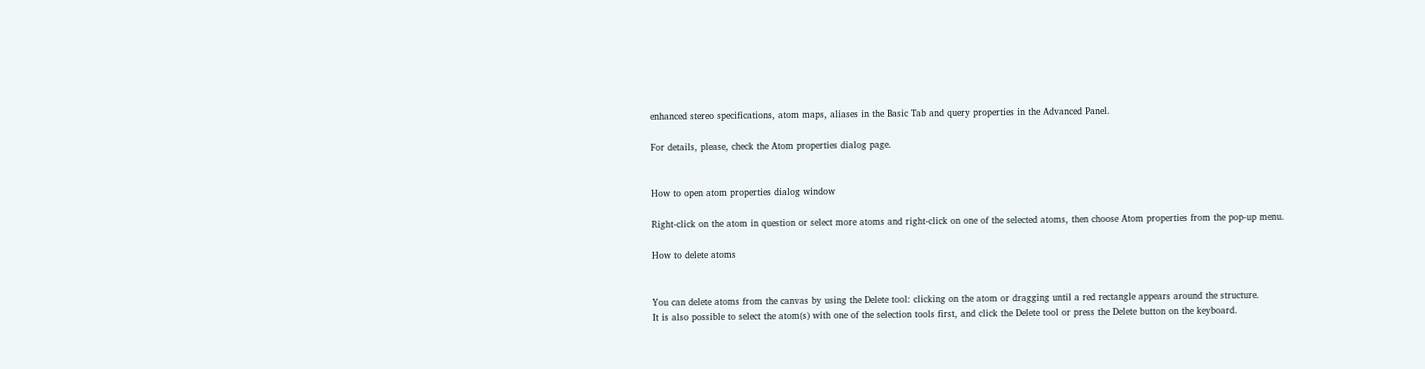enhanced stereo specifications, atom maps, aliases in the Basic Tab and query properties in the Advanced Panel.

For details, please, check the Atom properties dialog page.


How to open atom properties dialog window

Right-click on the atom in question or select more atoms and right-click on one of the selected atoms, then choose Atom properties from the pop-up menu.

How to delete atoms


You can delete atoms from the canvas by using the Delete tool: clicking on the atom or dragging until a red rectangle appears around the structure.
It is also possible to select the atom(s) with one of the selection tools first, and click the Delete tool or press the Delete button on the keyboard.